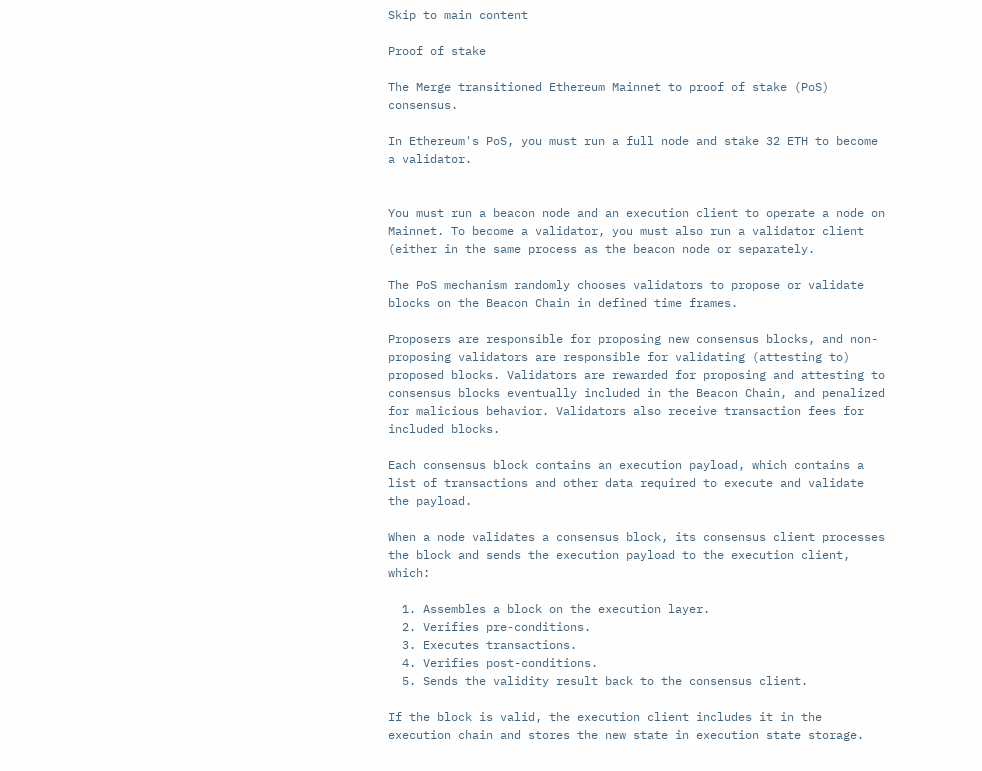Skip to main content

Proof of stake

The Merge transitioned Ethereum Mainnet to proof of stake (PoS) consensus.

In Ethereum's PoS, you must run a full node and stake 32 ETH to become a validator.


You must run a beacon node and an execution client to operate a node on Mainnet. To become a validator, you must also run a validator client (either in the same process as the beacon node or separately.

The PoS mechanism randomly chooses validators to propose or validate blocks on the Beacon Chain in defined time frames.

Proposers are responsible for proposing new consensus blocks, and non-proposing validators are responsible for validating (attesting to) proposed blocks. Validators are rewarded for proposing and attesting to consensus blocks eventually included in the Beacon Chain, and penalized for malicious behavior. Validators also receive transaction fees for included blocks.

Each consensus block contains an execution payload, which contains a list of transactions and other data required to execute and validate the payload.

When a node validates a consensus block, its consensus client processes the block and sends the execution payload to the execution client, which:

  1. Assembles a block on the execution layer.
  2. Verifies pre-conditions.
  3. Executes transactions.
  4. Verifies post-conditions.
  5. Sends the validity result back to the consensus client.

If the block is valid, the execution client includes it in the execution chain and stores the new state in execution state storage.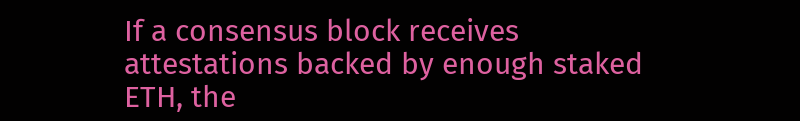If a consensus block receives attestations backed by enough staked ETH, the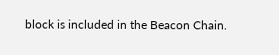block is included in the Beacon Chain.